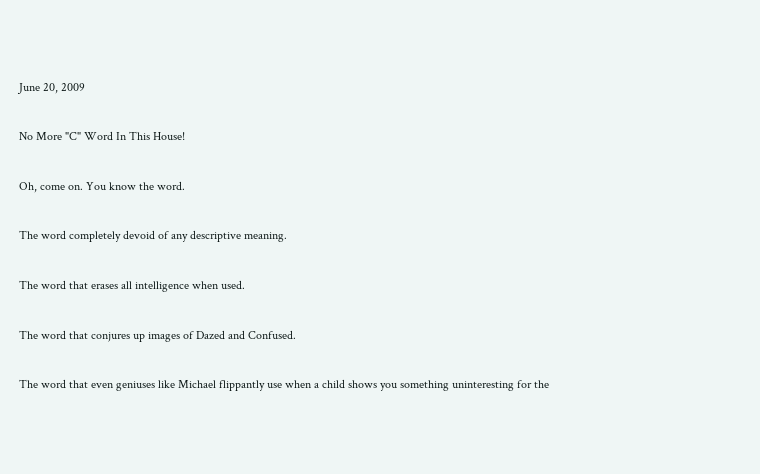June 20, 2009

No More "C" Word In This House!

Oh, come on. You know the word.

The word completely devoid of any descriptive meaning.

The word that erases all intelligence when used.

The word that conjures up images of Dazed and Confused.

The word that even geniuses like Michael flippantly use when a child shows you something uninteresting for the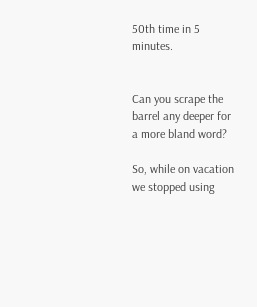50th time in 5 minutes.


Can you scrape the barrel any deeper for a more bland word?

So, while on vacation we stopped using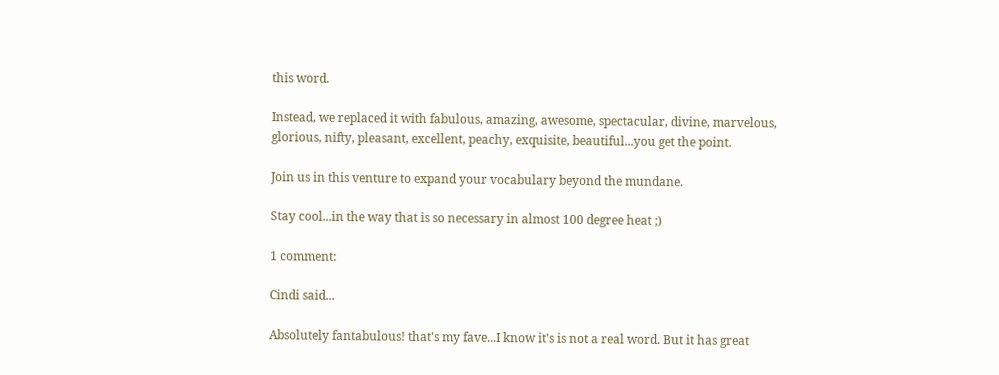this word.

Instead, we replaced it with fabulous, amazing, awesome, spectacular, divine, marvelous, glorious, nifty, pleasant, excellent, peachy, exquisite, beautiful...you get the point.

Join us in this venture to expand your vocabulary beyond the mundane.

Stay cool...in the way that is so necessary in almost 100 degree heat ;)

1 comment:

Cindi said...

Absolutely fantabulous! that's my fave...I know it's is not a real word. But it has great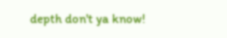depth don't ya know!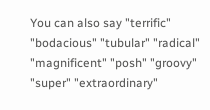You can also say "terrific" "bodacious" "tubular" "radical" "magnificent" "posh" "groovy" "super" "extraordinary"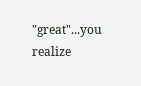"great"...you realize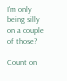I'm only being silly on a couple of those?

Count on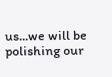us...we will be polishing our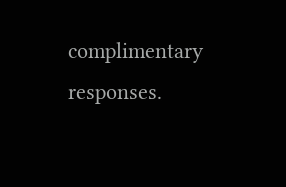complimentary responses.